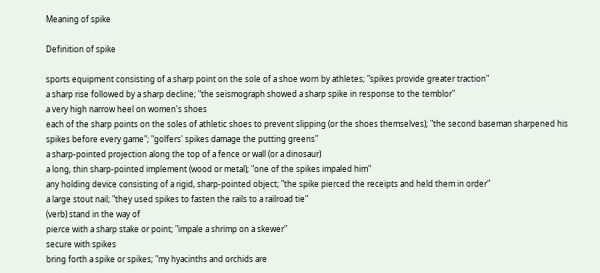Meaning of spike

Definition of spike

sports equipment consisting of a sharp point on the sole of a shoe worn by athletes; "spikes provide greater traction"
a sharp rise followed by a sharp decline; "the seismograph showed a sharp spike in response to the temblor"
a very high narrow heel on women's shoes
each of the sharp points on the soles of athletic shoes to prevent slipping (or the shoes themselves); "the second baseman sharpened his spikes before every game"; "golfers' spikes damage the putting greens"
a sharp-pointed projection along the top of a fence or wall (or a dinosaur)
a long, thin sharp-pointed implement (wood or metal); "one of the spikes impaled him"
any holding device consisting of a rigid, sharp-pointed object; "the spike pierced the receipts and held them in order"
a large stout nail; "they used spikes to fasten the rails to a railroad tie"
(verb) stand in the way of
pierce with a sharp stake or point; "impale a shrimp on a skewer"
secure with spikes
bring forth a spike or spikes; "my hyacinths and orchids are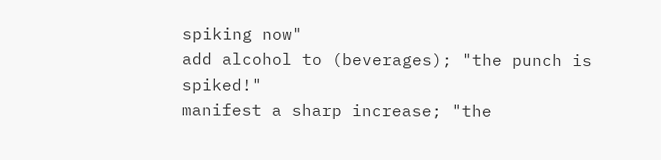spiking now"
add alcohol to (beverages); "the punch is spiked!"
manifest a sharp increase; "the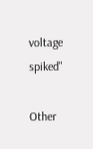voltage spiked"

Other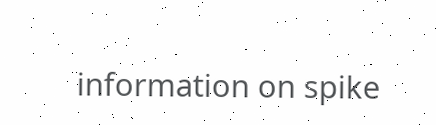information on spike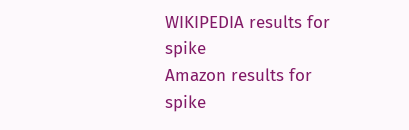WIKIPEDIA results for spike
Amazon results for spike